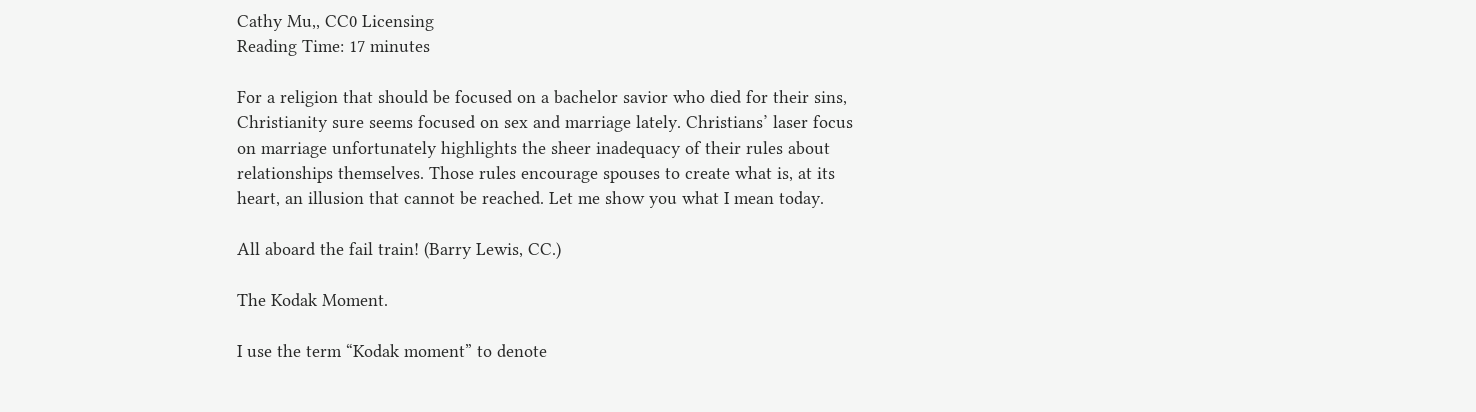Cathy Mu,, CC0 Licensing
Reading Time: 17 minutes

For a religion that should be focused on a bachelor savior who died for their sins, Christianity sure seems focused on sex and marriage lately. Christians’ laser focus on marriage unfortunately highlights the sheer inadequacy of their rules about relationships themselves. Those rules encourage spouses to create what is, at its heart, an illusion that cannot be reached. Let me show you what I mean today.

All aboard the fail train! (Barry Lewis, CC.)

The Kodak Moment.

I use the term “Kodak moment” to denote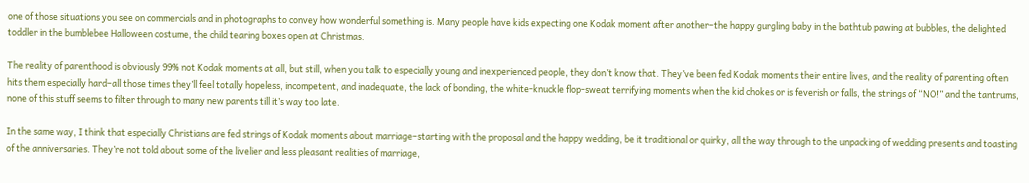one of those situations you see on commercials and in photographs to convey how wonderful something is. Many people have kids expecting one Kodak moment after another–the happy gurgling baby in the bathtub pawing at bubbles, the delighted toddler in the bumblebee Halloween costume, the child tearing boxes open at Christmas.

The reality of parenthood is obviously 99% not Kodak moments at all, but still, when you talk to especially young and inexperienced people, they don’t know that. They’ve been fed Kodak moments their entire lives, and the reality of parenting often hits them especially hard–all those times they’ll feel totally hopeless, incompetent, and inadequate, the lack of bonding, the white-knuckle flop-sweat terrifying moments when the kid chokes or is feverish or falls, the strings of “NO!” and the tantrums, none of this stuff seems to filter through to many new parents till it’s way too late.

In the same way, I think that especially Christians are fed strings of Kodak moments about marriage–starting with the proposal and the happy wedding, be it traditional or quirky, all the way through to the unpacking of wedding presents and toasting of the anniversaries. They’re not told about some of the livelier and less pleasant realities of marriage,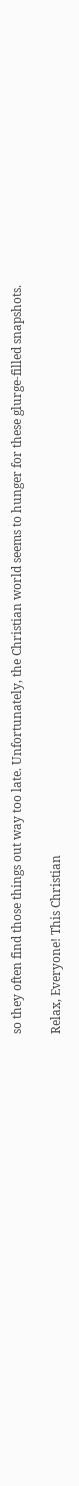so they often find those things out way too late. Unfortunately, the Christian world seems to hunger for these glurge-filled snapshots.

Relax, Everyone! This Christian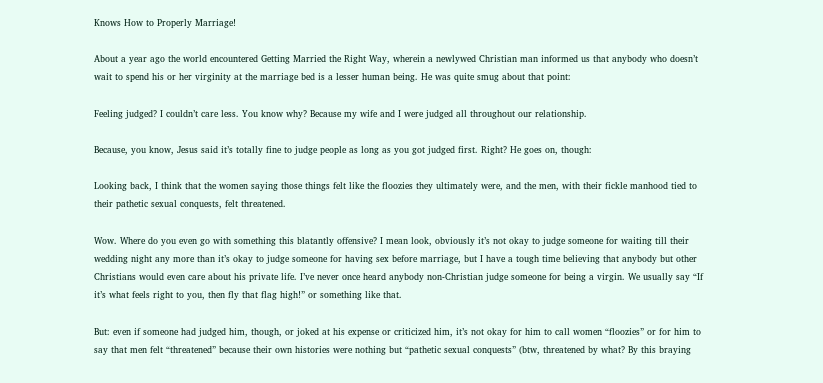Knows How to Properly Marriage!

About a year ago the world encountered Getting Married the Right Way, wherein a newlywed Christian man informed us that anybody who doesn’t wait to spend his or her virginity at the marriage bed is a lesser human being. He was quite smug about that point:

Feeling judged? I couldn’t care less. You know why? Because my wife and I were judged all throughout our relationship.

Because, you know, Jesus said it’s totally fine to judge people as long as you got judged first. Right? He goes on, though:

Looking back, I think that the women saying those things felt like the floozies they ultimately were, and the men, with their fickle manhood tied to their pathetic sexual conquests, felt threatened.

Wow. Where do you even go with something this blatantly offensive? I mean look, obviously it’s not okay to judge someone for waiting till their wedding night any more than it’s okay to judge someone for having sex before marriage, but I have a tough time believing that anybody but other Christians would even care about his private life. I’ve never once heard anybody non-Christian judge someone for being a virgin. We usually say “If it’s what feels right to you, then fly that flag high!” or something like that.

But: even if someone had judged him, though, or joked at his expense or criticized him, it’s not okay for him to call women “floozies” or for him to say that men felt “threatened” because their own histories were nothing but “pathetic sexual conquests” (btw, threatened by what? By this braying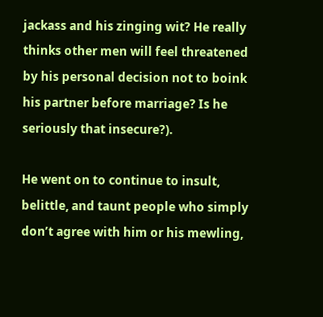jackass and his zinging wit? He really thinks other men will feel threatened by his personal decision not to boink his partner before marriage? Is he seriously that insecure?).

He went on to continue to insult, belittle, and taunt people who simply don’t agree with him or his mewling,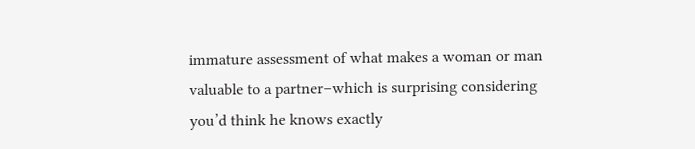immature assessment of what makes a woman or man valuable to a partner–which is surprising considering you’d think he knows exactly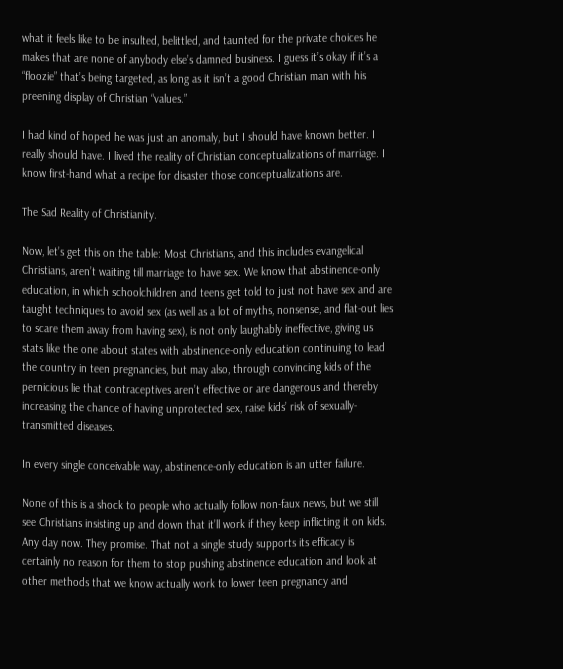what it feels like to be insulted, belittled, and taunted for the private choices he makes that are none of anybody else’s damned business. I guess it’s okay if it’s a “floozie” that’s being targeted, as long as it isn’t a good Christian man with his preening display of Christian “values.”

I had kind of hoped he was just an anomaly, but I should have known better. I really should have. I lived the reality of Christian conceptualizations of marriage. I know first-hand what a recipe for disaster those conceptualizations are.

The Sad Reality of Christianity.

Now, let’s get this on the table: Most Christians, and this includes evangelical Christians, aren’t waiting till marriage to have sex. We know that abstinence-only education, in which schoolchildren and teens get told to just not have sex and are taught techniques to avoid sex (as well as a lot of myths, nonsense, and flat-out lies to scare them away from having sex), is not only laughably ineffective, giving us stats like the one about states with abstinence-only education continuing to lead the country in teen pregnancies, but may also, through convincing kids of the pernicious lie that contraceptives aren’t effective or are dangerous and thereby increasing the chance of having unprotected sex, raise kids’ risk of sexually-transmitted diseases.

In every single conceivable way, abstinence-only education is an utter failure.

None of this is a shock to people who actually follow non-faux news, but we still see Christians insisting up and down that it’ll work if they keep inflicting it on kids. Any day now. They promise. That not a single study supports its efficacy is certainly no reason for them to stop pushing abstinence education and look at other methods that we know actually work to lower teen pregnancy and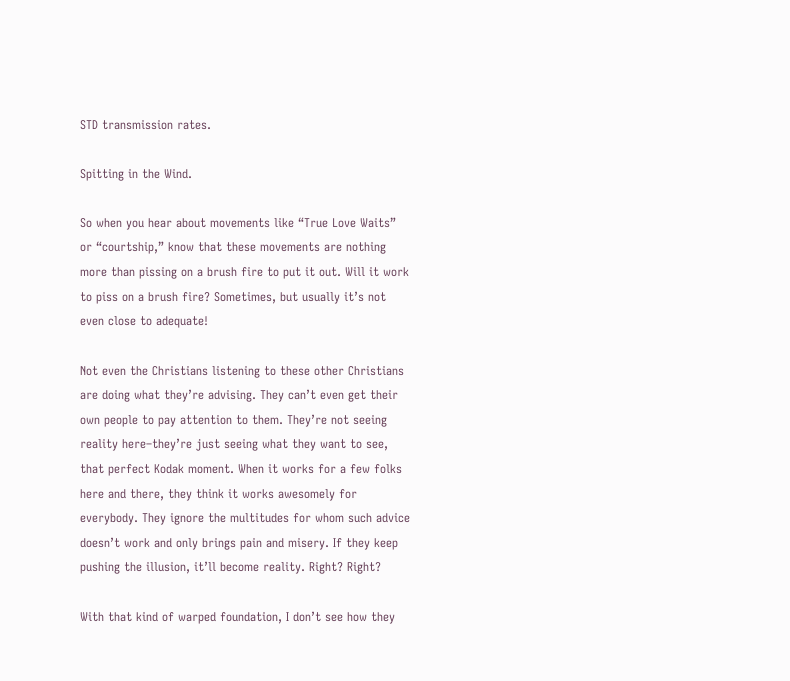STD transmission rates.

Spitting in the Wind.

So when you hear about movements like “True Love Waits” or “courtship,” know that these movements are nothing more than pissing on a brush fire to put it out. Will it work to piss on a brush fire? Sometimes, but usually it’s not even close to adequate!

Not even the Christians listening to these other Christians are doing what they’re advising. They can’t even get their own people to pay attention to them. They’re not seeing reality here–they’re just seeing what they want to see, that perfect Kodak moment. When it works for a few folks here and there, they think it works awesomely for everybody. They ignore the multitudes for whom such advice doesn’t work and only brings pain and misery. If they keep pushing the illusion, it’ll become reality. Right? Right?

With that kind of warped foundation, I don’t see how they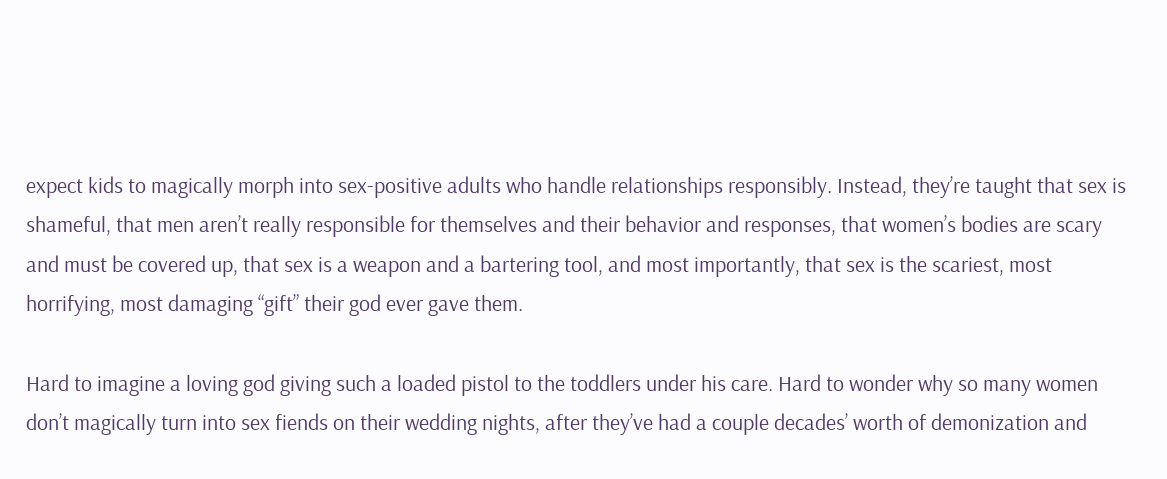expect kids to magically morph into sex-positive adults who handle relationships responsibly. Instead, they’re taught that sex is shameful, that men aren’t really responsible for themselves and their behavior and responses, that women’s bodies are scary and must be covered up, that sex is a weapon and a bartering tool, and most importantly, that sex is the scariest, most horrifying, most damaging “gift” their god ever gave them.

Hard to imagine a loving god giving such a loaded pistol to the toddlers under his care. Hard to wonder why so many women don’t magically turn into sex fiends on their wedding nights, after they’ve had a couple decades’ worth of demonization and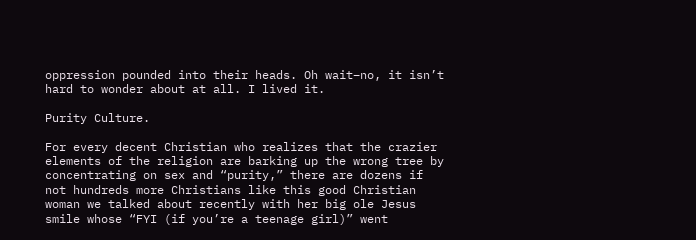oppression pounded into their heads. Oh wait–no, it isn’t hard to wonder about at all. I lived it.

Purity Culture.

For every decent Christian who realizes that the crazier elements of the religion are barking up the wrong tree by concentrating on sex and “purity,” there are dozens if not hundreds more Christians like this good Christian woman we talked about recently with her big ole Jesus smile whose “FYI (if you’re a teenage girl)” went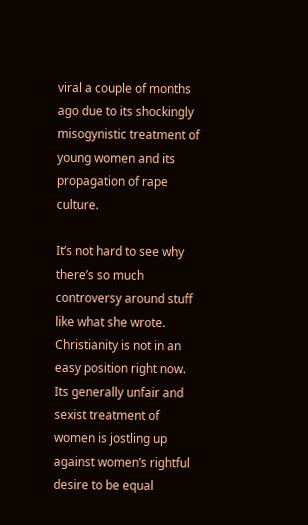viral a couple of months ago due to its shockingly misogynistic treatment of young women and its propagation of rape culture.

It’s not hard to see why there’s so much controversy around stuff like what she wrote. Christianity is not in an easy position right now. Its generally unfair and sexist treatment of women is jostling up against women’s rightful desire to be equal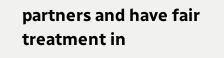partners and have fair treatment in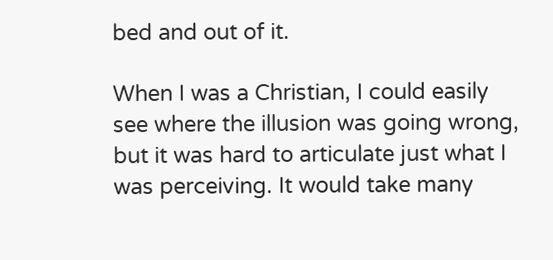bed and out of it.

When I was a Christian, I could easily see where the illusion was going wrong, but it was hard to articulate just what I was perceiving. It would take many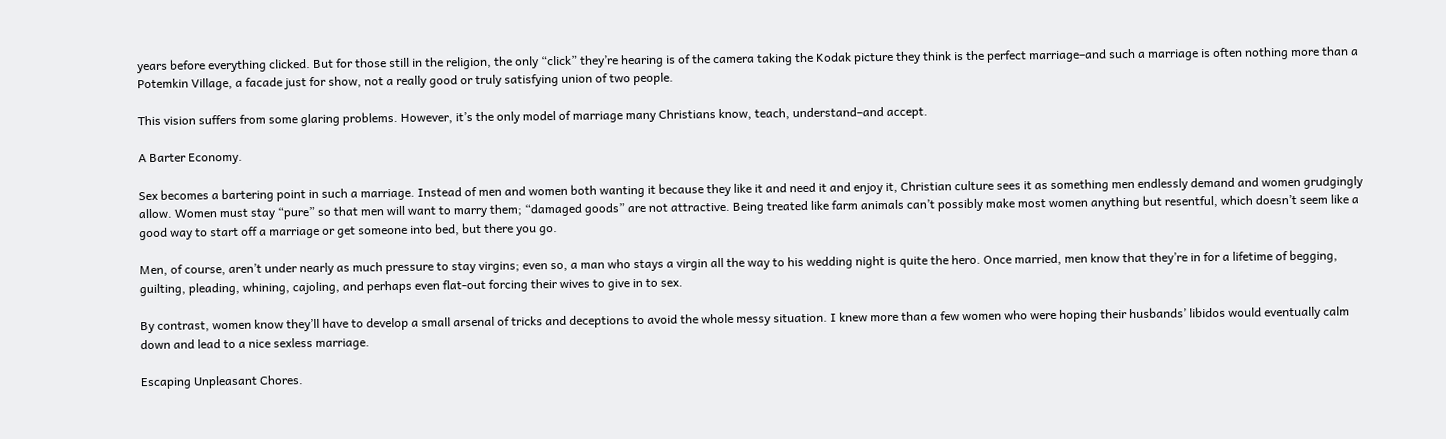years before everything clicked. But for those still in the religion, the only “click” they’re hearing is of the camera taking the Kodak picture they think is the perfect marriage–and such a marriage is often nothing more than a Potemkin Village, a facade just for show, not a really good or truly satisfying union of two people.

This vision suffers from some glaring problems. However, it’s the only model of marriage many Christians know, teach, understand–and accept.

A Barter Economy.

Sex becomes a bartering point in such a marriage. Instead of men and women both wanting it because they like it and need it and enjoy it, Christian culture sees it as something men endlessly demand and women grudgingly allow. Women must stay “pure” so that men will want to marry them; “damaged goods” are not attractive. Being treated like farm animals can’t possibly make most women anything but resentful, which doesn’t seem like a good way to start off a marriage or get someone into bed, but there you go.

Men, of course, aren’t under nearly as much pressure to stay virgins; even so, a man who stays a virgin all the way to his wedding night is quite the hero. Once married, men know that they’re in for a lifetime of begging, guilting, pleading, whining, cajoling, and perhaps even flat-out forcing their wives to give in to sex.

By contrast, women know they’ll have to develop a small arsenal of tricks and deceptions to avoid the whole messy situation. I knew more than a few women who were hoping their husbands’ libidos would eventually calm down and lead to a nice sexless marriage.

Escaping Unpleasant Chores.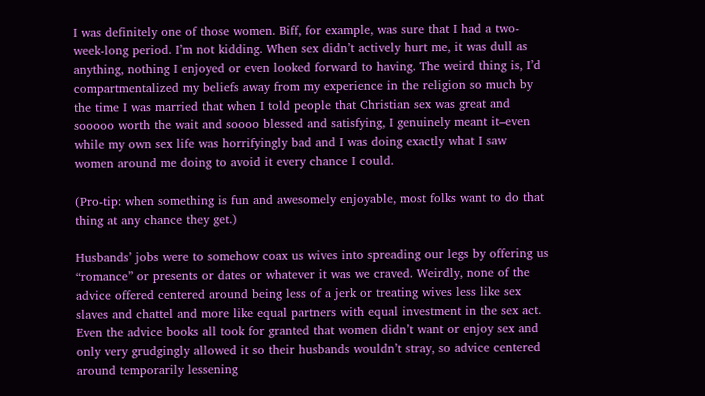I was definitely one of those women. Biff, for example, was sure that I had a two-week-long period. I’m not kidding. When sex didn’t actively hurt me, it was dull as anything, nothing I enjoyed or even looked forward to having. The weird thing is, I’d compartmentalized my beliefs away from my experience in the religion so much by the time I was married that when I told people that Christian sex was great and sooooo worth the wait and soooo blessed and satisfying, I genuinely meant it–even while my own sex life was horrifyingly bad and I was doing exactly what I saw women around me doing to avoid it every chance I could.

(Pro-tip: when something is fun and awesomely enjoyable, most folks want to do that thing at any chance they get.)

Husbands’ jobs were to somehow coax us wives into spreading our legs by offering us “romance” or presents or dates or whatever it was we craved. Weirdly, none of the advice offered centered around being less of a jerk or treating wives less like sex slaves and chattel and more like equal partners with equal investment in the sex act. Even the advice books all took for granted that women didn’t want or enjoy sex and only very grudgingly allowed it so their husbands wouldn’t stray, so advice centered around temporarily lessening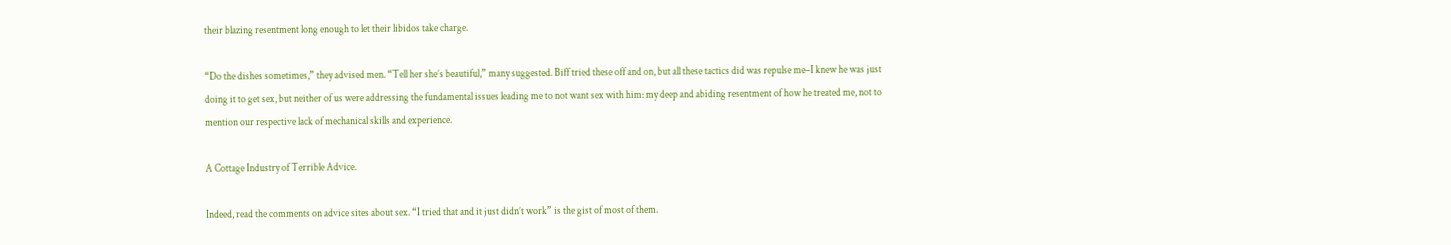their blazing resentment long enough to let their libidos take charge.

“Do the dishes sometimes,” they advised men. “Tell her she’s beautiful,” many suggested. Biff tried these off and on, but all these tactics did was repulse me–I knew he was just doing it to get sex, but neither of us were addressing the fundamental issues leading me to not want sex with him: my deep and abiding resentment of how he treated me, not to mention our respective lack of mechanical skills and experience.

A Cottage Industry of Terrible Advice.

Indeed, read the comments on advice sites about sex. “I tried that and it just didn’t work” is the gist of most of them.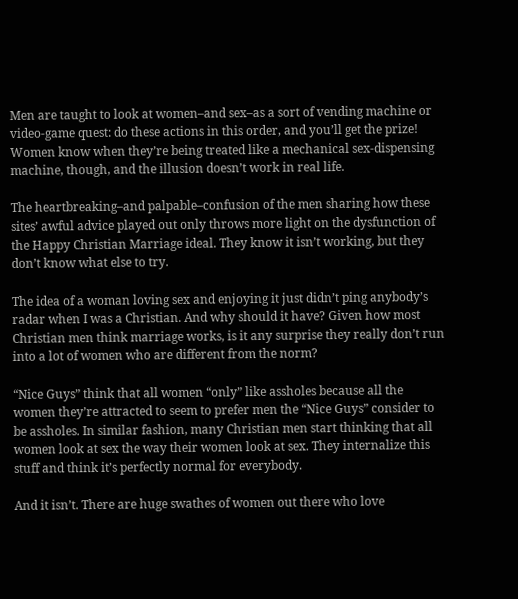Men are taught to look at women–and sex–as a sort of vending machine or video-game quest: do these actions in this order, and you’ll get the prize! Women know when they’re being treated like a mechanical sex-dispensing machine, though, and the illusion doesn’t work in real life.

The heartbreaking–and palpable–confusion of the men sharing how these sites’ awful advice played out only throws more light on the dysfunction of the Happy Christian Marriage ideal. They know it isn’t working, but they don’t know what else to try.

The idea of a woman loving sex and enjoying it just didn’t ping anybody’s radar when I was a Christian. And why should it have? Given how most Christian men think marriage works, is it any surprise they really don’t run into a lot of women who are different from the norm?

“Nice Guys” think that all women “only” like assholes because all the women they’re attracted to seem to prefer men the “Nice Guys” consider to be assholes. In similar fashion, many Christian men start thinking that all women look at sex the way their women look at sex. They internalize this stuff and think it’s perfectly normal for everybody.

And it isn’t. There are huge swathes of women out there who love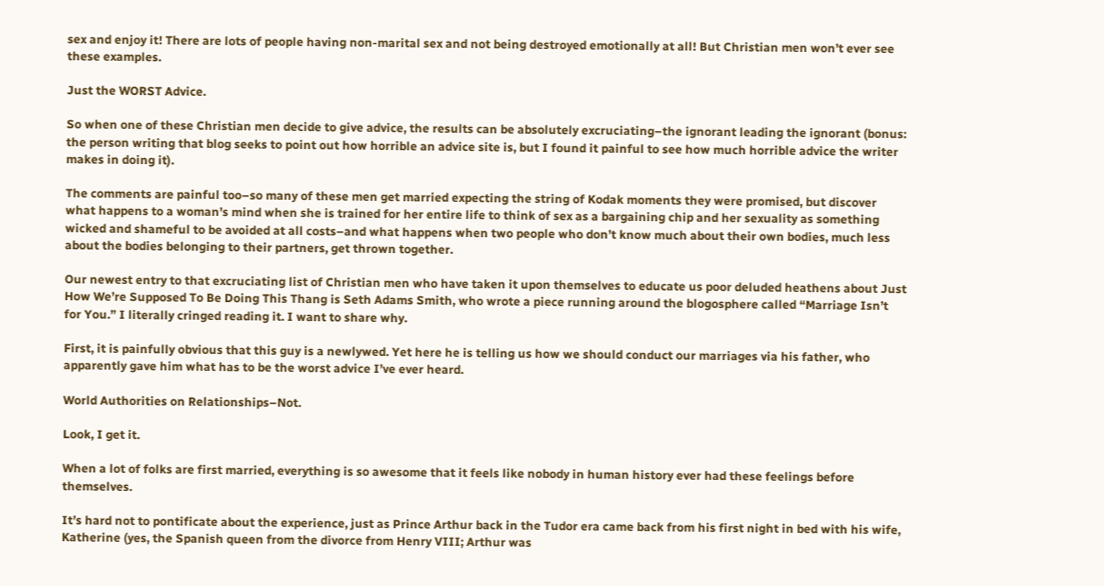sex and enjoy it! There are lots of people having non-marital sex and not being destroyed emotionally at all! But Christian men won’t ever see these examples.

Just the WORST Advice.

So when one of these Christian men decide to give advice, the results can be absolutely excruciating–the ignorant leading the ignorant (bonus: the person writing that blog seeks to point out how horrible an advice site is, but I found it painful to see how much horrible advice the writer makes in doing it).

The comments are painful too–so many of these men get married expecting the string of Kodak moments they were promised, but discover what happens to a woman’s mind when she is trained for her entire life to think of sex as a bargaining chip and her sexuality as something wicked and shameful to be avoided at all costs–and what happens when two people who don’t know much about their own bodies, much less about the bodies belonging to their partners, get thrown together.

Our newest entry to that excruciating list of Christian men who have taken it upon themselves to educate us poor deluded heathens about Just How We’re Supposed To Be Doing This Thang is Seth Adams Smith, who wrote a piece running around the blogosphere called “Marriage Isn’t for You.” I literally cringed reading it. I want to share why.

First, it is painfully obvious that this guy is a newlywed. Yet here he is telling us how we should conduct our marriages via his father, who apparently gave him what has to be the worst advice I’ve ever heard.

World Authorities on Relationships–Not.

Look, I get it.

When a lot of folks are first married, everything is so awesome that it feels like nobody in human history ever had these feelings before themselves.

It’s hard not to pontificate about the experience, just as Prince Arthur back in the Tudor era came back from his first night in bed with his wife, Katherine (yes, the Spanish queen from the divorce from Henry VIII; Arthur was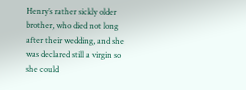Henry’s rather sickly older brother, who died not long after their wedding, and she was declared still a virgin so she could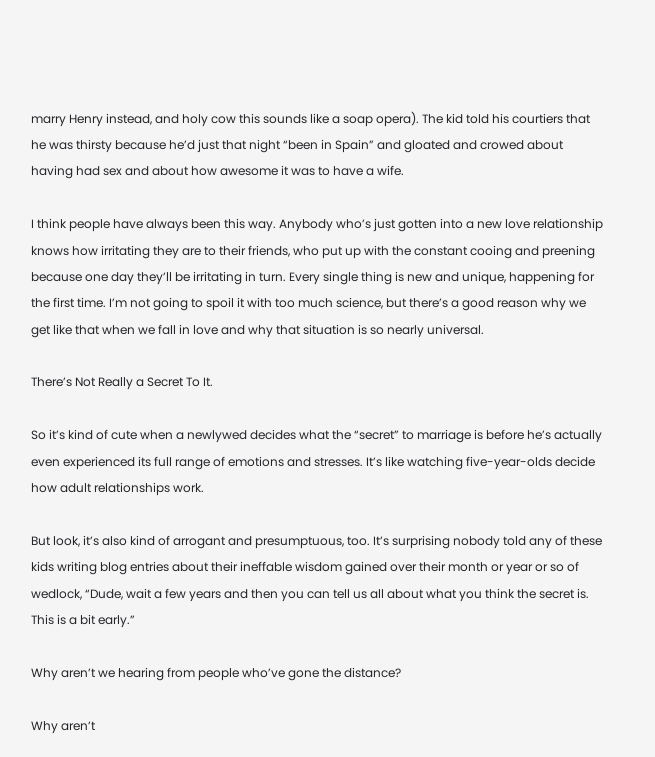marry Henry instead, and holy cow this sounds like a soap opera). The kid told his courtiers that he was thirsty because he’d just that night “been in Spain” and gloated and crowed about having had sex and about how awesome it was to have a wife.

I think people have always been this way. Anybody who’s just gotten into a new love relationship knows how irritating they are to their friends, who put up with the constant cooing and preening because one day they’ll be irritating in turn. Every single thing is new and unique, happening for the first time. I’m not going to spoil it with too much science, but there’s a good reason why we get like that when we fall in love and why that situation is so nearly universal.

There’s Not Really a Secret To It.

So it’s kind of cute when a newlywed decides what the “secret” to marriage is before he’s actually even experienced its full range of emotions and stresses. It’s like watching five-year-olds decide how adult relationships work.

But look, it’s also kind of arrogant and presumptuous, too. It’s surprising nobody told any of these kids writing blog entries about their ineffable wisdom gained over their month or year or so of wedlock, “Dude, wait a few years and then you can tell us all about what you think the secret is. This is a bit early.”

Why aren’t we hearing from people who’ve gone the distance?

Why aren’t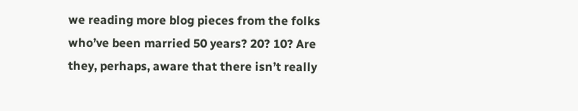we reading more blog pieces from the folks who’ve been married 50 years? 20? 10? Are they, perhaps, aware that there isn’t really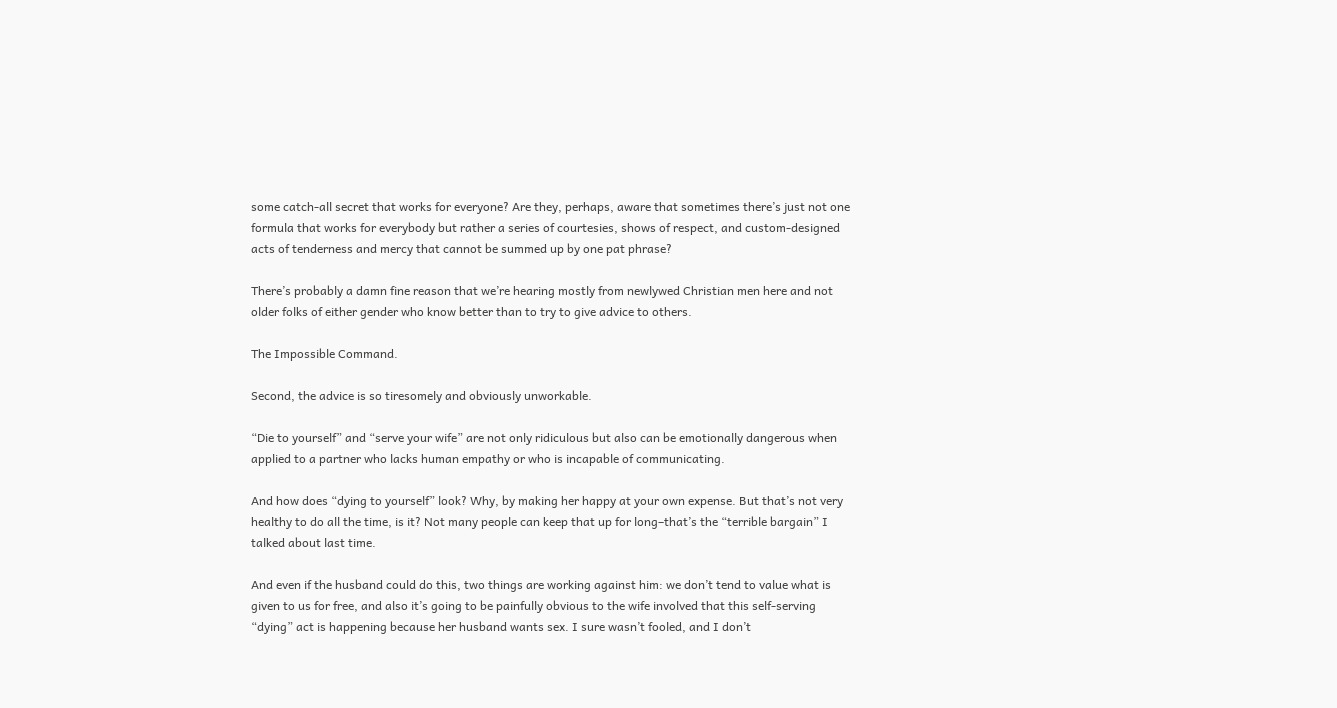some catch-all secret that works for everyone? Are they, perhaps, aware that sometimes there’s just not one formula that works for everybody but rather a series of courtesies, shows of respect, and custom-designed acts of tenderness and mercy that cannot be summed up by one pat phrase?

There’s probably a damn fine reason that we’re hearing mostly from newlywed Christian men here and not older folks of either gender who know better than to try to give advice to others.

The Impossible Command.

Second, the advice is so tiresomely and obviously unworkable.

“Die to yourself” and “serve your wife” are not only ridiculous but also can be emotionally dangerous when applied to a partner who lacks human empathy or who is incapable of communicating.

And how does “dying to yourself” look? Why, by making her happy at your own expense. But that’s not very healthy to do all the time, is it? Not many people can keep that up for long–that’s the “terrible bargain” I talked about last time.

And even if the husband could do this, two things are working against him: we don’t tend to value what is given to us for free, and also it’s going to be painfully obvious to the wife involved that this self-serving “dying” act is happening because her husband wants sex. I sure wasn’t fooled, and I don’t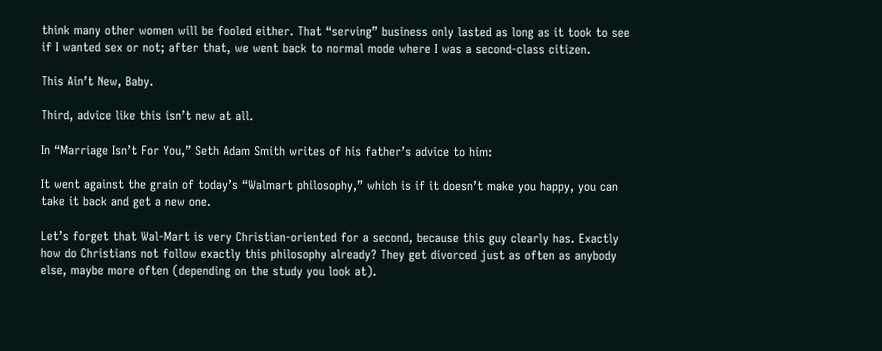think many other women will be fooled either. That “serving” business only lasted as long as it took to see if I wanted sex or not; after that, we went back to normal mode where I was a second-class citizen.

This Ain’t New, Baby.

Third, advice like this isn’t new at all.

In “Marriage Isn’t For You,” Seth Adam Smith writes of his father’s advice to him:

It went against the grain of today’s “Walmart philosophy,” which is if it doesn’t make you happy, you can take it back and get a new one.

Let’s forget that Wal-Mart is very Christian-oriented for a second, because this guy clearly has. Exactly how do Christians not follow exactly this philosophy already? They get divorced just as often as anybody else, maybe more often (depending on the study you look at).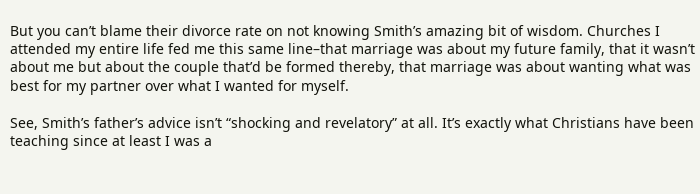But you can’t blame their divorce rate on not knowing Smith’s amazing bit of wisdom. Churches I attended my entire life fed me this same line–that marriage was about my future family, that it wasn’t about me but about the couple that’d be formed thereby, that marriage was about wanting what was best for my partner over what I wanted for myself.

See, Smith’s father’s advice isn’t “shocking and revelatory” at all. It’s exactly what Christians have been teaching since at least I was a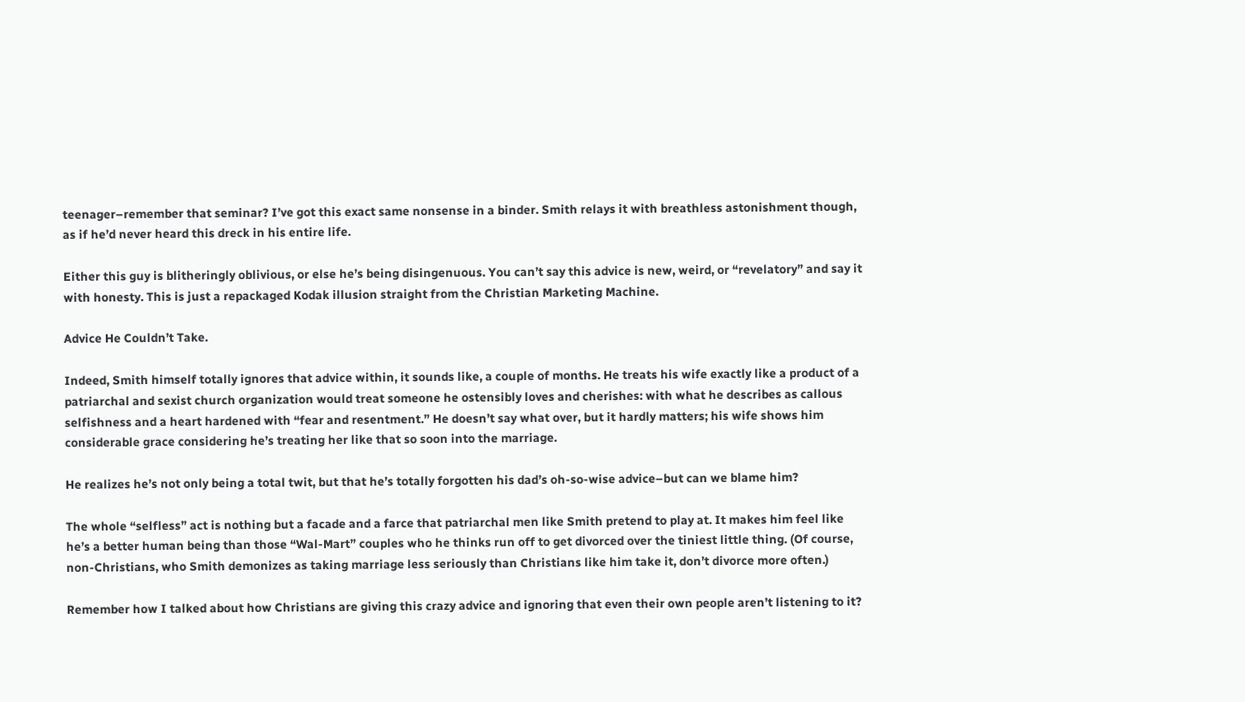teenager–remember that seminar? I’ve got this exact same nonsense in a binder. Smith relays it with breathless astonishment though, as if he’d never heard this dreck in his entire life.

Either this guy is blitheringly oblivious, or else he’s being disingenuous. You can’t say this advice is new, weird, or “revelatory” and say it with honesty. This is just a repackaged Kodak illusion straight from the Christian Marketing Machine.

Advice He Couldn’t Take.

Indeed, Smith himself totally ignores that advice within, it sounds like, a couple of months. He treats his wife exactly like a product of a patriarchal and sexist church organization would treat someone he ostensibly loves and cherishes: with what he describes as callous selfishness and a heart hardened with “fear and resentment.” He doesn’t say what over, but it hardly matters; his wife shows him considerable grace considering he’s treating her like that so soon into the marriage.

He realizes he’s not only being a total twit, but that he’s totally forgotten his dad’s oh-so-wise advice–but can we blame him?

The whole “selfless” act is nothing but a facade and a farce that patriarchal men like Smith pretend to play at. It makes him feel like he’s a better human being than those “Wal-Mart” couples who he thinks run off to get divorced over the tiniest little thing. (Of course, non-Christians, who Smith demonizes as taking marriage less seriously than Christians like him take it, don’t divorce more often.)

Remember how I talked about how Christians are giving this crazy advice and ignoring that even their own people aren’t listening to it?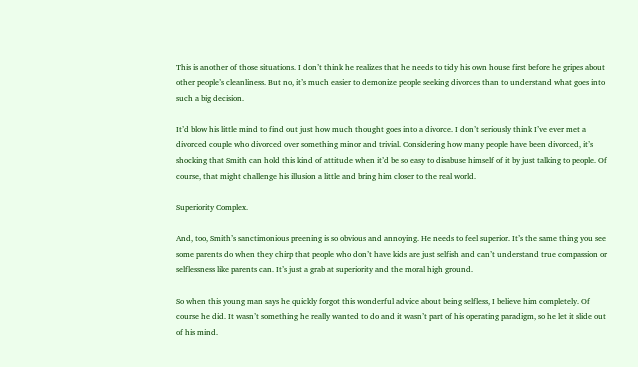This is another of those situations. I don’t think he realizes that he needs to tidy his own house first before he gripes about other people’s cleanliness. But no, it’s much easier to demonize people seeking divorces than to understand what goes into such a big decision.

It’d blow his little mind to find out just how much thought goes into a divorce. I don’t seriously think I’ve ever met a divorced couple who divorced over something minor and trivial. Considering how many people have been divorced, it’s shocking that Smith can hold this kind of attitude when it’d be so easy to disabuse himself of it by just talking to people. Of course, that might challenge his illusion a little and bring him closer to the real world.

Superiority Complex.

And, too, Smith’s sanctimonious preening is so obvious and annoying. He needs to feel superior. It’s the same thing you see some parents do when they chirp that people who don’t have kids are just selfish and can’t understand true compassion or selflessness like parents can. It’s just a grab at superiority and the moral high ground.

So when this young man says he quickly forgot this wonderful advice about being selfless, I believe him completely. Of course he did. It wasn’t something he really wanted to do and it wasn’t part of his operating paradigm, so he let it slide out of his mind.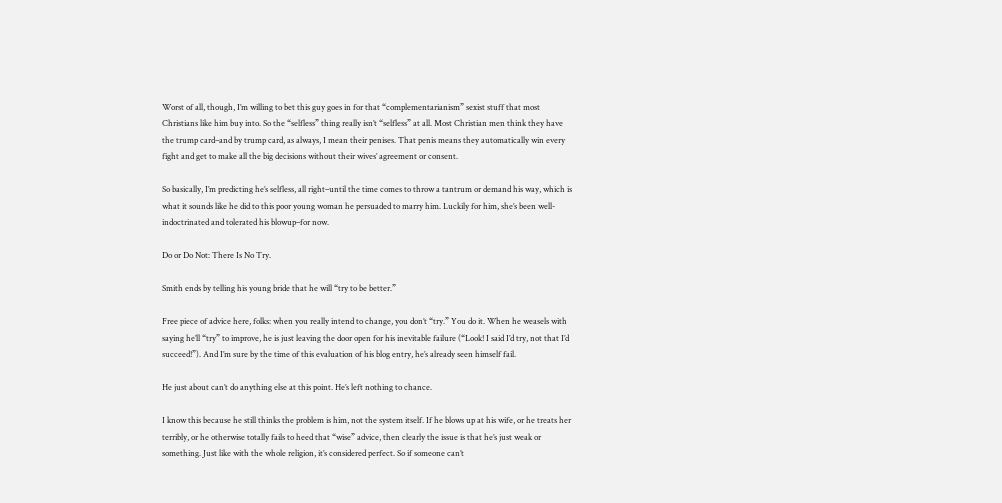Worst of all, though, I’m willing to bet this guy goes in for that “complementarianism” sexist stuff that most Christians like him buy into. So the “selfless” thing really isn’t “selfless” at all. Most Christian men think they have the trump card–and by trump card, as always, I mean their penises. That penis means they automatically win every fight and get to make all the big decisions without their wives’ agreement or consent.

So basically, I’m predicting he’s selfless, all right–until the time comes to throw a tantrum or demand his way, which is what it sounds like he did to this poor young woman he persuaded to marry him. Luckily for him, she’s been well-indoctrinated and tolerated his blowup–for now.

Do or Do Not: There Is No Try.

Smith ends by telling his young bride that he will “try to be better.”

Free piece of advice here, folks: when you really intend to change, you don’t “try.” You do it. When he weasels with saying he’ll “try” to improve, he is just leaving the door open for his inevitable failure (“Look! I said I’d try, not that I’d succeed!”). And I’m sure by the time of this evaluation of his blog entry, he’s already seen himself fail.

He just about can’t do anything else at this point. He’s left nothing to chance.

I know this because he still thinks the problem is him, not the system itself. If he blows up at his wife, or he treats her terribly, or he otherwise totally fails to heed that “wise” advice, then clearly the issue is that he’s just weak or something. Just like with the whole religion, it’s considered perfect. So if someone can’t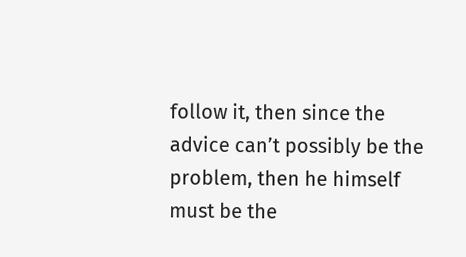follow it, then since the advice can’t possibly be the problem, then he himself must be the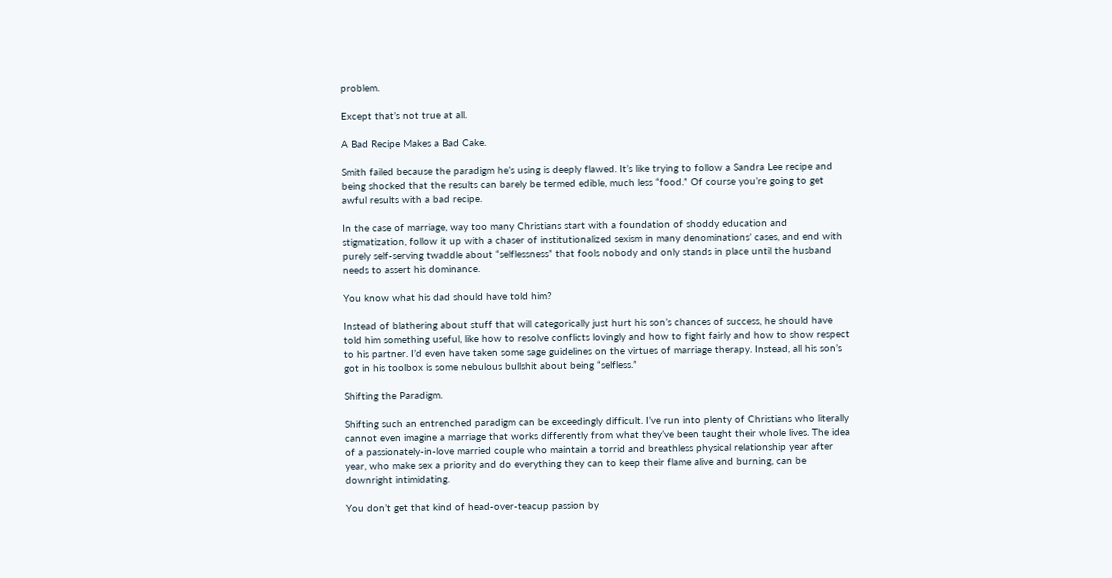problem.

Except that’s not true at all.

A Bad Recipe Makes a Bad Cake.

Smith failed because the paradigm he’s using is deeply flawed. It’s like trying to follow a Sandra Lee recipe and being shocked that the results can barely be termed edible, much less “food.” Of course you’re going to get awful results with a bad recipe.

In the case of marriage, way too many Christians start with a foundation of shoddy education and stigmatization, follow it up with a chaser of institutionalized sexism in many denominations’ cases, and end with purely self-serving twaddle about “selflessness” that fools nobody and only stands in place until the husband needs to assert his dominance.

You know what his dad should have told him?

Instead of blathering about stuff that will categorically just hurt his son’s chances of success, he should have told him something useful, like how to resolve conflicts lovingly and how to fight fairly and how to show respect to his partner. I’d even have taken some sage guidelines on the virtues of marriage therapy. Instead, all his son’s got in his toolbox is some nebulous bullshit about being “selfless.”

Shifting the Paradigm.

Shifting such an entrenched paradigm can be exceedingly difficult. I’ve run into plenty of Christians who literally cannot even imagine a marriage that works differently from what they’ve been taught their whole lives. The idea of a passionately-in-love married couple who maintain a torrid and breathless physical relationship year after year, who make sex a priority and do everything they can to keep their flame alive and burning, can be downright intimidating.

You don’t get that kind of head-over-teacup passion by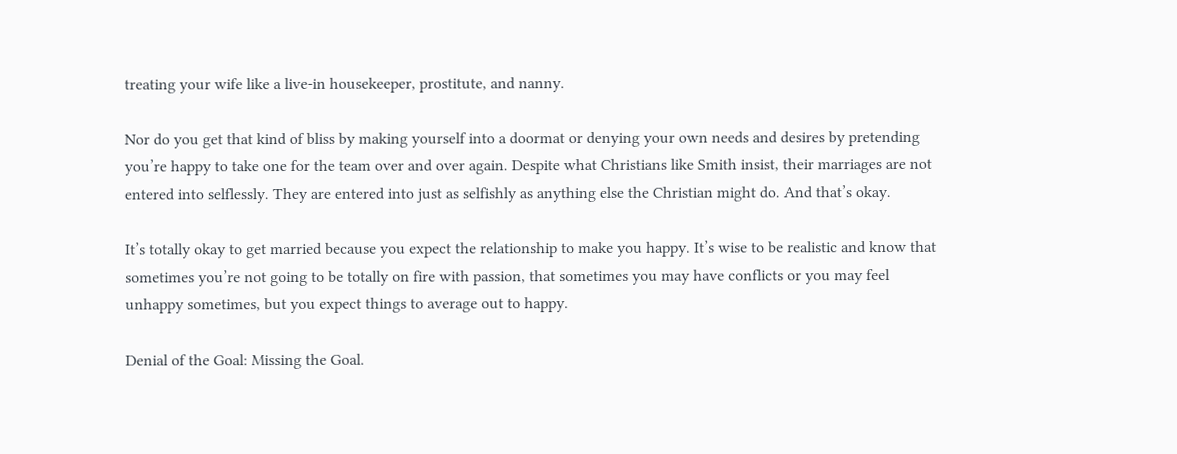treating your wife like a live-in housekeeper, prostitute, and nanny.

Nor do you get that kind of bliss by making yourself into a doormat or denying your own needs and desires by pretending you’re happy to take one for the team over and over again. Despite what Christians like Smith insist, their marriages are not entered into selflessly. They are entered into just as selfishly as anything else the Christian might do. And that’s okay.

It’s totally okay to get married because you expect the relationship to make you happy. It’s wise to be realistic and know that sometimes you’re not going to be totally on fire with passion, that sometimes you may have conflicts or you may feel unhappy sometimes, but you expect things to average out to happy.

Denial of the Goal: Missing the Goal.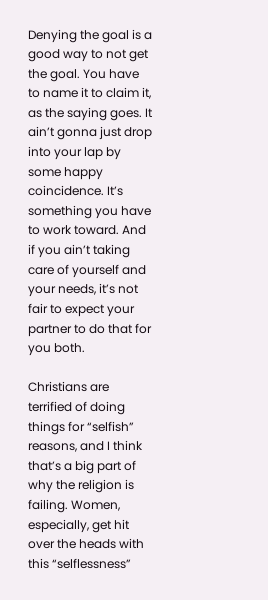Denying the goal is a good way to not get the goal. You have to name it to claim it, as the saying goes. It ain’t gonna just drop into your lap by some happy coincidence. It’s something you have to work toward. And if you ain’t taking care of yourself and your needs, it’s not fair to expect your partner to do that for you both.

Christians are terrified of doing things for “selfish” reasons, and I think that’s a big part of why the religion is failing. Women, especially, get hit over the heads with this “selflessness”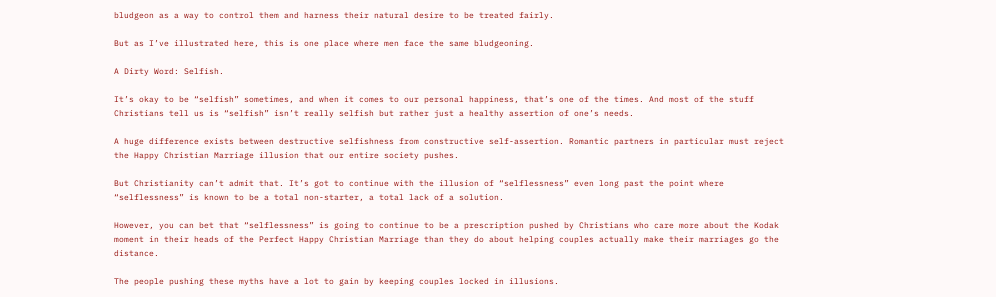bludgeon as a way to control them and harness their natural desire to be treated fairly.

But as I’ve illustrated here, this is one place where men face the same bludgeoning.

A Dirty Word: Selfish.

It’s okay to be “selfish” sometimes, and when it comes to our personal happiness, that’s one of the times. And most of the stuff Christians tell us is “selfish” isn’t really selfish but rather just a healthy assertion of one’s needs.

A huge difference exists between destructive selfishness from constructive self-assertion. Romantic partners in particular must reject the Happy Christian Marriage illusion that our entire society pushes.

But Christianity can’t admit that. It’s got to continue with the illusion of “selflessness” even long past the point where “selflessness” is known to be a total non-starter, a total lack of a solution.

However, you can bet that “selflessness” is going to continue to be a prescription pushed by Christians who care more about the Kodak moment in their heads of the Perfect Happy Christian Marriage than they do about helping couples actually make their marriages go the distance.

The people pushing these myths have a lot to gain by keeping couples locked in illusions.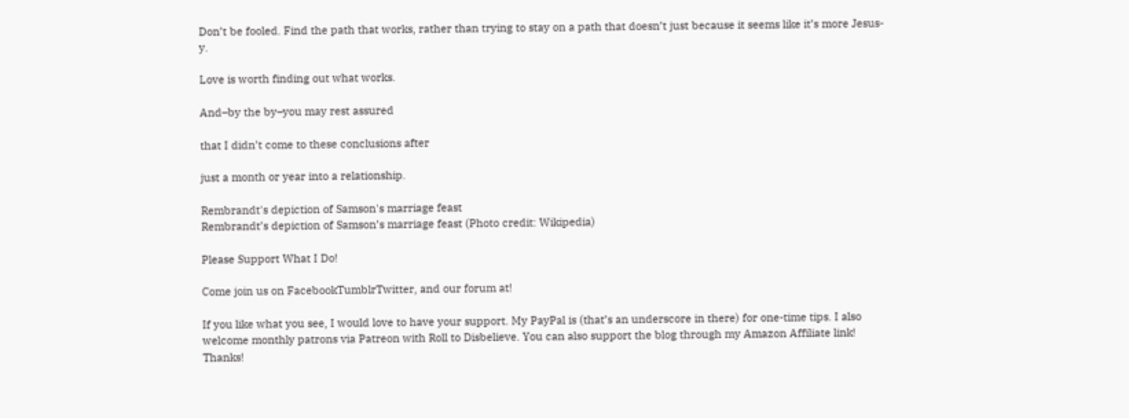Don’t be fooled. Find the path that works, rather than trying to stay on a path that doesn’t just because it seems like it’s more Jesus-y.

Love is worth finding out what works.

And–by the by–you may rest assured

that I didn’t come to these conclusions after

just a month or year into a relationship.

Rembrandt's depiction of Samson's marriage feast
Rembrandt’s depiction of Samson’s marriage feast (Photo credit: Wikipedia)

Please Support What I Do!

Come join us on FacebookTumblrTwitter, and our forum at!

If you like what you see, I would love to have your support. My PayPal is (that’s an underscore in there) for one-time tips. I also welcome monthly patrons via Patreon with Roll to Disbelieve. You can also support the blog through my Amazon Affiliate link! Thanks!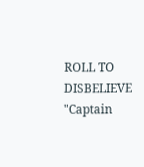ROLL TO DISBELIEVE "Captain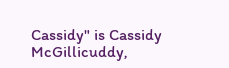Cassidy" is Cassidy McGillicuddy,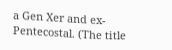a Gen Xer and ex-Pentecostal. (The title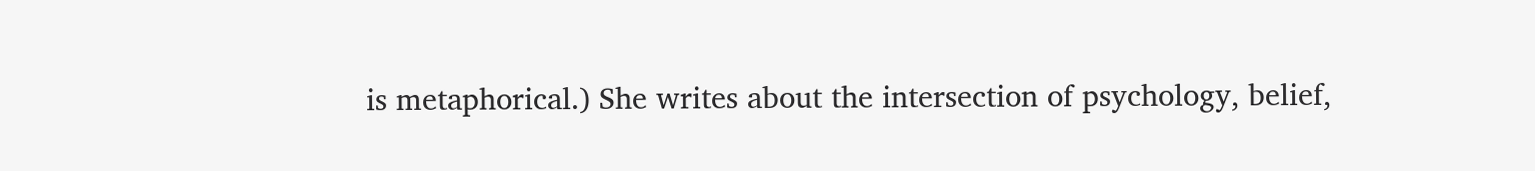is metaphorical.) She writes about the intersection of psychology, belief,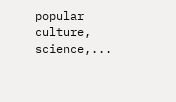popular culture, science,...